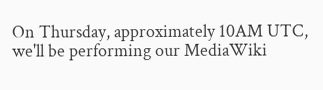On Thursday, approximately 10AM UTC, we'll be performing our MediaWiki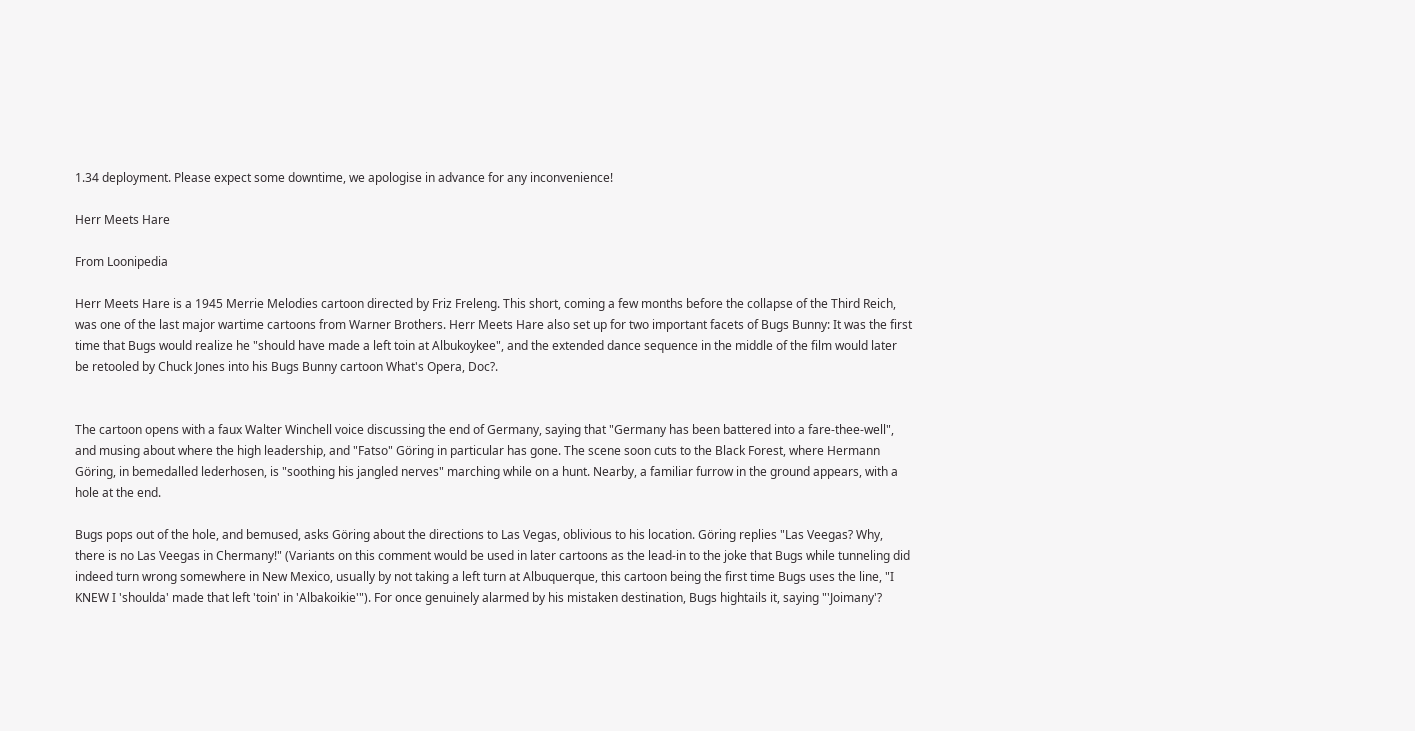1.34 deployment. Please expect some downtime, we apologise in advance for any inconvenience!

Herr Meets Hare

From Loonipedia

Herr Meets Hare is a 1945 Merrie Melodies cartoon directed by Friz Freleng. This short, coming a few months before the collapse of the Third Reich, was one of the last major wartime cartoons from Warner Brothers. Herr Meets Hare also set up for two important facets of Bugs Bunny: It was the first time that Bugs would realize he "should have made a left toin at Albukoykee", and the extended dance sequence in the middle of the film would later be retooled by Chuck Jones into his Bugs Bunny cartoon What's Opera, Doc?.


The cartoon opens with a faux Walter Winchell voice discussing the end of Germany, saying that "Germany has been battered into a fare-thee-well", and musing about where the high leadership, and "Fatso" Göring in particular has gone. The scene soon cuts to the Black Forest, where Hermann Göring, in bemedalled lederhosen, is "soothing his jangled nerves" marching while on a hunt. Nearby, a familiar furrow in the ground appears, with a hole at the end.

Bugs pops out of the hole, and bemused, asks Göring about the directions to Las Vegas, oblivious to his location. Göring replies "Las Veegas? Why, there is no Las Veegas in Chermany!" (Variants on this comment would be used in later cartoons as the lead-in to the joke that Bugs while tunneling did indeed turn wrong somewhere in New Mexico, usually by not taking a left turn at Albuquerque, this cartoon being the first time Bugs uses the line, "I KNEW I 'shoulda' made that left 'toin' in 'Albakoikie'"). For once genuinely alarmed by his mistaken destination, Bugs hightails it, saying "'Joimany'?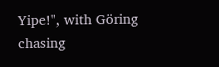Yipe!", with Göring chasing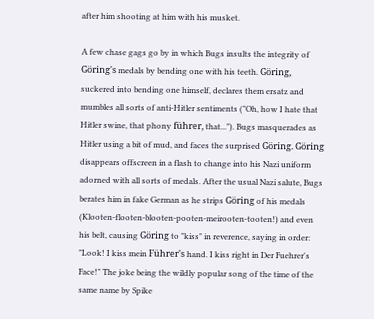after him shooting at him with his musket.

A few chase gags go by in which Bugs insults the integrity of Göring's medals by bending one with his teeth. Göring, suckered into bending one himself, declares them ersatz and mumbles all sorts of anti-Hitler sentiments ("Oh, how I hate that Hitler swine, that phony führer, that..."). Bugs masquerades as Hitler using a bit of mud, and faces the surprised Göring. Göring disappears offscreen in a flash to change into his Nazi uniform adorned with all sorts of medals. After the usual Nazi salute, Bugs berates him in fake German as he strips Göring of his medals (Klooten-flooten-blooten-pooten-meirooten-tooten!) and even his belt, causing Göring to "kiss" in reverence, saying in order: "Look! I kiss mein Führer's hand. I kiss right in Der Fuehrer's Face!" The joke being the wildly popular song of the time of the same name by Spike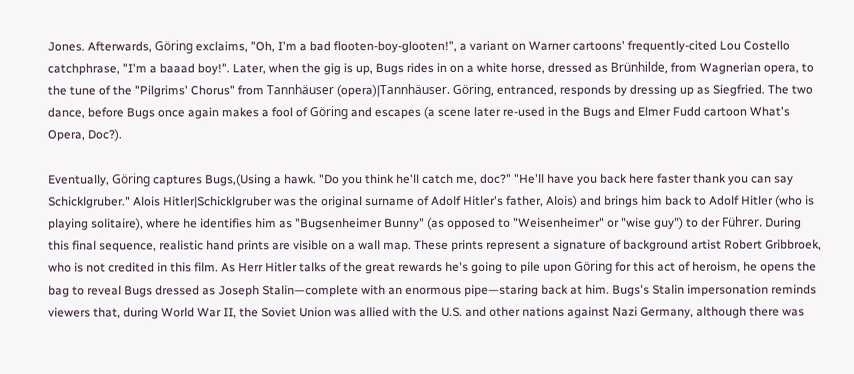Jones. Afterwards, Göring exclaims, "Oh, I'm a bad flooten-boy-glooten!", a variant on Warner cartoons' frequently-cited Lou Costello catchphrase, "I'm a baaad boy!". Later, when the gig is up, Bugs rides in on a white horse, dressed as Brünhilde, from Wagnerian opera, to the tune of the "Pilgrims' Chorus" from Tannhäuser (opera)|Tannhäuser. Göring, entranced, responds by dressing up as Siegfried. The two dance, before Bugs once again makes a fool of Göring and escapes (a scene later re-used in the Bugs and Elmer Fudd cartoon What's Opera, Doc?).

Eventually, Göring captures Bugs,(Using a hawk. "Do you think he'll catch me, doc?" "He'll have you back here faster thank you can say Schicklgruber." Alois Hitler|Schicklgruber was the original surname of Adolf Hitler's father, Alois) and brings him back to Adolf Hitler (who is playing solitaire), where he identifies him as "Bugsenheimer Bunny" (as opposed to "Weisenheimer" or "wise guy") to der Führer. During this final sequence, realistic hand prints are visible on a wall map. These prints represent a signature of background artist Robert Gribbroek, who is not credited in this film. As Herr Hitler talks of the great rewards he's going to pile upon Göring for this act of heroism, he opens the bag to reveal Bugs dressed as Joseph Stalin—complete with an enormous pipe—staring back at him. Bugs's Stalin impersonation reminds viewers that, during World War II, the Soviet Union was allied with the U.S. and other nations against Nazi Germany, although there was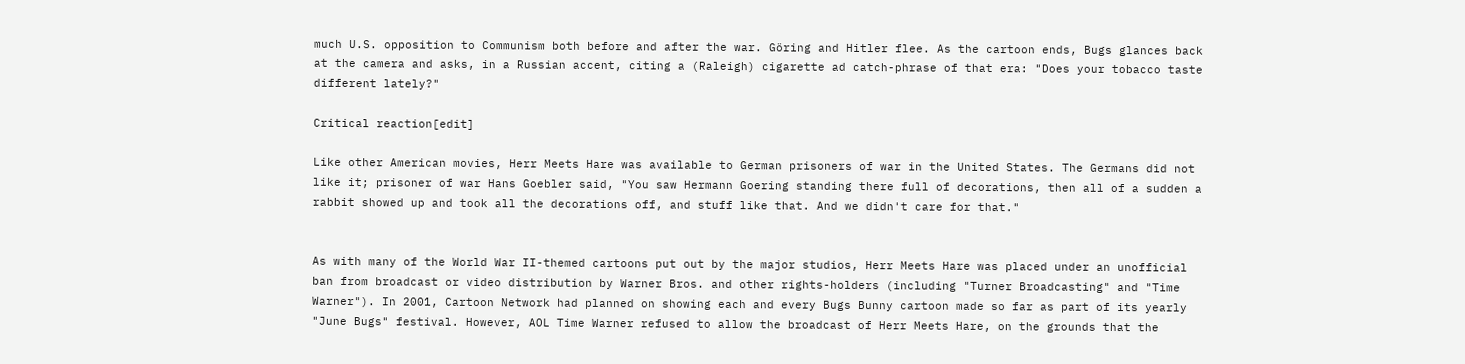much U.S. opposition to Communism both before and after the war. Göring and Hitler flee. As the cartoon ends, Bugs glances back at the camera and asks, in a Russian accent, citing a (Raleigh) cigarette ad catch-phrase of that era: "Does your tobacco taste different lately?"

Critical reaction[edit]

Like other American movies, Herr Meets Hare was available to German prisoners of war in the United States. The Germans did not like it; prisoner of war Hans Goebler said, "You saw Hermann Goering standing there full of decorations, then all of a sudden a rabbit showed up and took all the decorations off, and stuff like that. And we didn't care for that."


As with many of the World War II-themed cartoons put out by the major studios, Herr Meets Hare was placed under an unofficial ban from broadcast or video distribution by Warner Bros. and other rights-holders (including "Turner Broadcasting" and "Time Warner"). In 2001, Cartoon Network had planned on showing each and every Bugs Bunny cartoon made so far as part of its yearly "June Bugs" festival. However, AOL Time Warner refused to allow the broadcast of Herr Meets Hare, on the grounds that the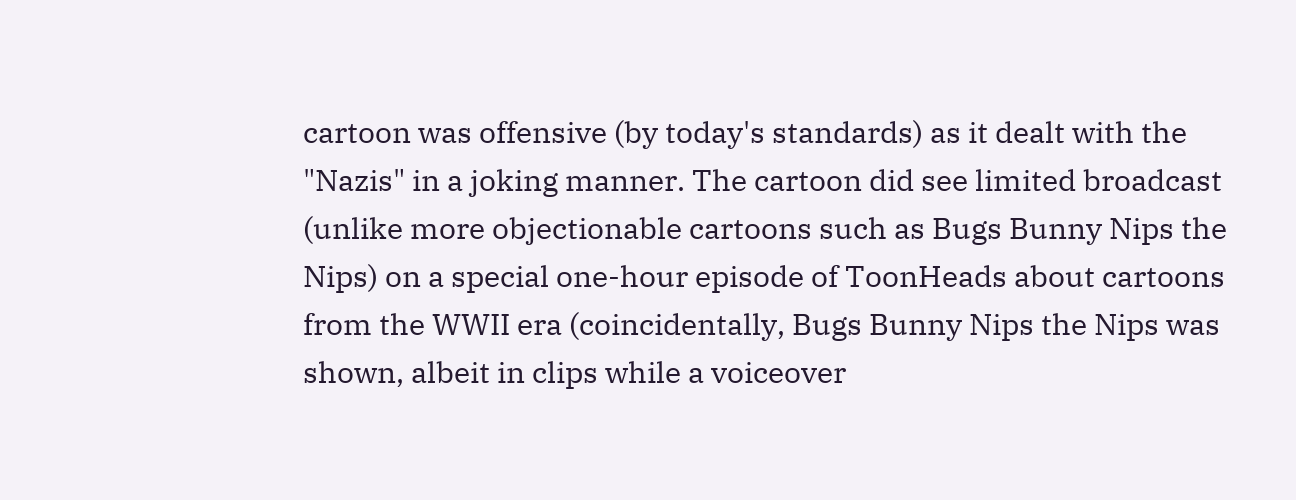cartoon was offensive (by today's standards) as it dealt with the "Nazis" in a joking manner. The cartoon did see limited broadcast (unlike more objectionable cartoons such as Bugs Bunny Nips the Nips) on a special one-hour episode of ToonHeads about cartoons from the WWII era (coincidentally, Bugs Bunny Nips the Nips was shown, albeit in clips while a voiceover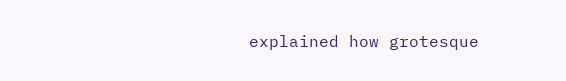explained how grotesque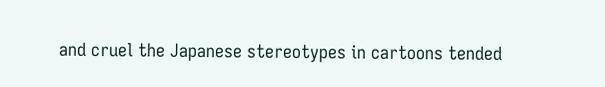and cruel the Japanese stereotypes in cartoons tended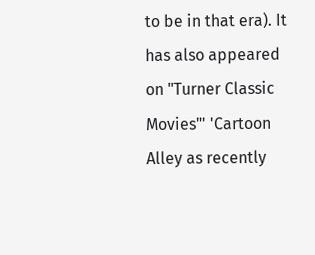to be in that era). It has also appeared on "Turner Classic Movies"' 'Cartoon Alley as recently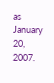as January 20, 2007.